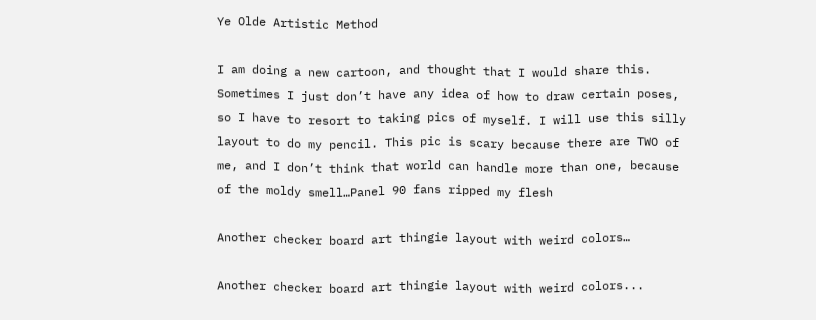Ye Olde Artistic Method

I am doing a new cartoon, and thought that I would share this. Sometimes I just don’t have any idea of how to draw certain poses, so I have to resort to taking pics of myself. I will use this silly layout to do my pencil. This pic is scary because there are TWO of me, and I don’t think that world can handle more than one, because of the moldy smell…Panel 90 fans ripped my flesh

Another checker board art thingie layout with weird colors…

Another checker board art thingie layout with weird colors...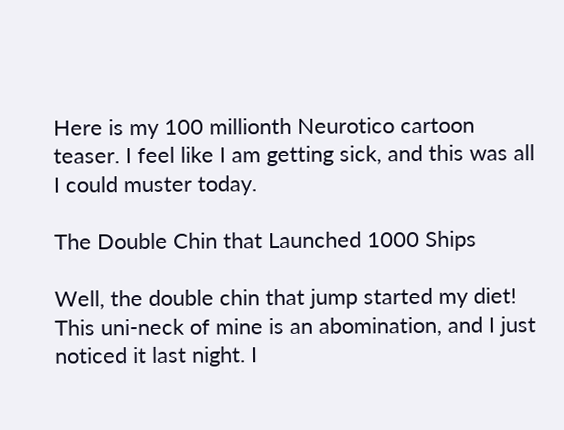Here is my 100 millionth Neurotico cartoon teaser. I feel like I am getting sick, and this was all I could muster today.

The Double Chin that Launched 1000 Ships

Well, the double chin that jump started my diet! This uni-neck of mine is an abomination, and I just noticed it last night. I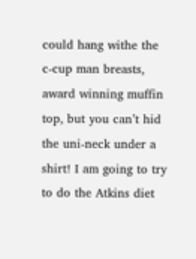could hang withe the c-cup man breasts, award winning muffin top, but you can’t hid the uni-neck under a shirt! I am going to try to do the Atkins diet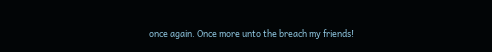once again. Once more unto the breach my friends!